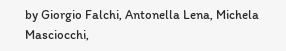by Giorgio Falchi, Antonella Lena, Michela Masciocchi,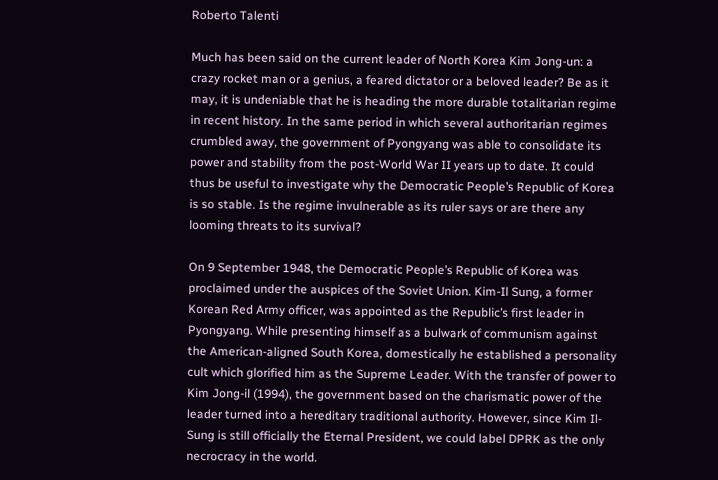Roberto Talenti

Much has been said on the current leader of North Korea Kim Jong-un: a crazy rocket man or a genius, a feared dictator or a beloved leader? Be as it may, it is undeniable that he is heading the more durable totalitarian regime in recent history. In the same period in which several authoritarian regimes crumbled away, the government of Pyongyang was able to consolidate its power and stability from the post-World War II years up to date. It could thus be useful to investigate why the Democratic People’s Republic of Korea is so stable. Is the regime invulnerable as its ruler says or are there any looming threats to its survival?

On 9 September 1948, the Democratic People’s Republic of Korea was proclaimed under the auspices of the Soviet Union. Kim-Il Sung, a former Korean Red Army officer, was appointed as the Republic’s first leader in Pyongyang. While presenting himself as a bulwark of communism against the American-aligned South Korea, domestically he established a personality cult which glorified him as the Supreme Leader. With the transfer of power to Kim Jong-il (1994), the government based on the charismatic power of the leader turned into a hereditary traditional authority. However, since Kim Il-Sung is still officially the Eternal President, we could label DPRK as the only necrocracy in the world.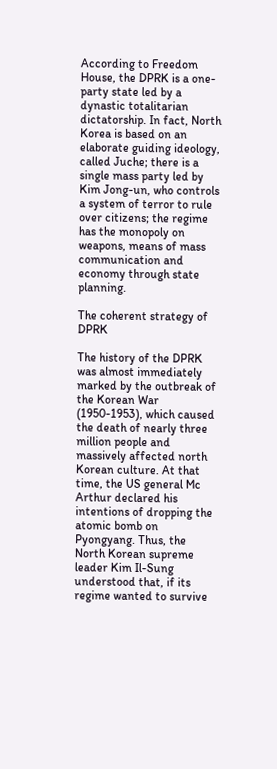According to Freedom House, the DPRK is a one-party state led by a dynastic totalitarian dictatorship. In fact, North Korea is based on an elaborate guiding ideology, called Juche; there is a single mass party led by Kim Jong-un, who controls a system of terror to rule over citizens; the regime has the monopoly on weapons, means of mass communication and economy through state planning.

The coherent strategy of DPRK

The history of the DPRK was almost immediately marked by the outbreak of the Korean War (1950-1953), which caused the death of nearly three million people and massively affected north Korean culture. At that time, the US general Mc Arthur declared his intentions of dropping the atomic bomb on Pyongyang. Thus, the North Korean supreme leader Kim Il-Sung understood that, if its regime wanted to survive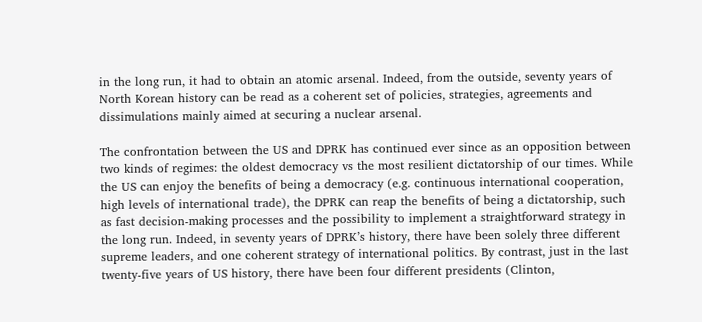in the long run, it had to obtain an atomic arsenal. Indeed, from the outside, seventy years of North Korean history can be read as a coherent set of policies, strategies, agreements and dissimulations mainly aimed at securing a nuclear arsenal.

The confrontation between the US and DPRK has continued ever since as an opposition between two kinds of regimes: the oldest democracy vs the most resilient dictatorship of our times. While the US can enjoy the benefits of being a democracy (e.g. continuous international cooperation, high levels of international trade), the DPRK can reap the benefits of being a dictatorship, such as fast decision-making processes and the possibility to implement a straightforward strategy in the long run. Indeed, in seventy years of DPRK’s history, there have been solely three different supreme leaders, and one coherent strategy of international politics. By contrast, just in the last twenty-five years of US history, there have been four different presidents (Clinton,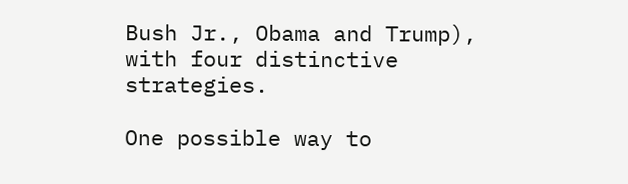Bush Jr., Obama and Trump), with four distinctive strategies.

One possible way to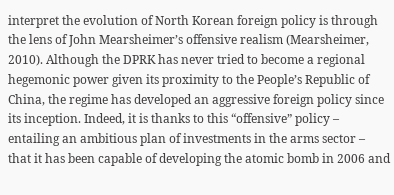interpret the evolution of North Korean foreign policy is through the lens of John Mearsheimer’s offensive realism (Mearsheimer, 2010). Although the DPRK has never tried to become a regional hegemonic power given its proximity to the People’s Republic of China, the regime has developed an aggressive foreign policy since its inception. Indeed, it is thanks to this “offensive” policy – entailing an ambitious plan of investments in the arms sector – that it has been capable of developing the atomic bomb in 2006 and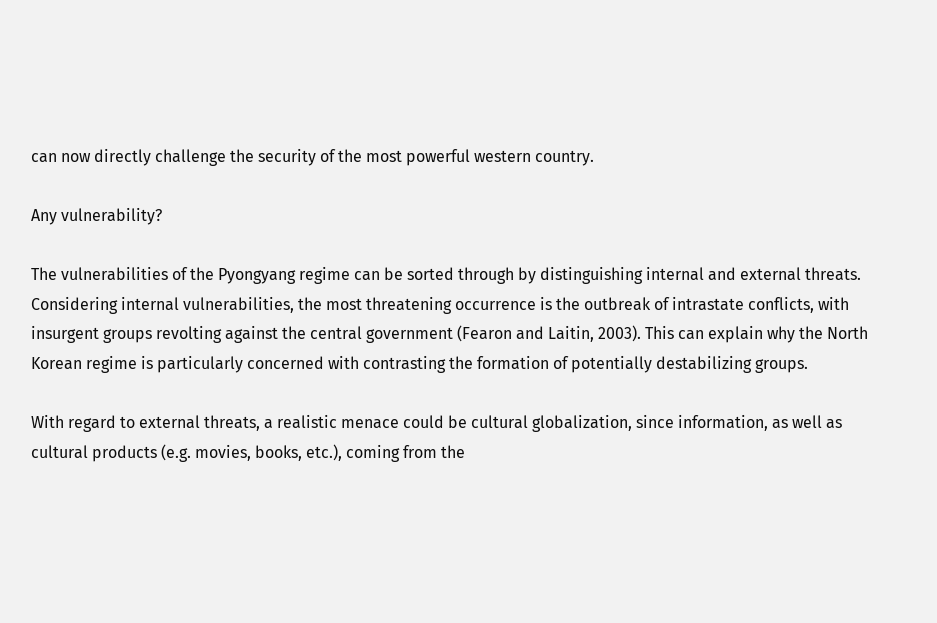can now directly challenge the security of the most powerful western country.

Any vulnerability?

The vulnerabilities of the Pyongyang regime can be sorted through by distinguishing internal and external threats. Considering internal vulnerabilities, the most threatening occurrence is the outbreak of intrastate conflicts, with insurgent groups revolting against the central government (Fearon and Laitin, 2003). This can explain why the North Korean regime is particularly concerned with contrasting the formation of potentially destabilizing groups.

With regard to external threats, a realistic menace could be cultural globalization, since information, as well as cultural products (e.g. movies, books, etc.), coming from the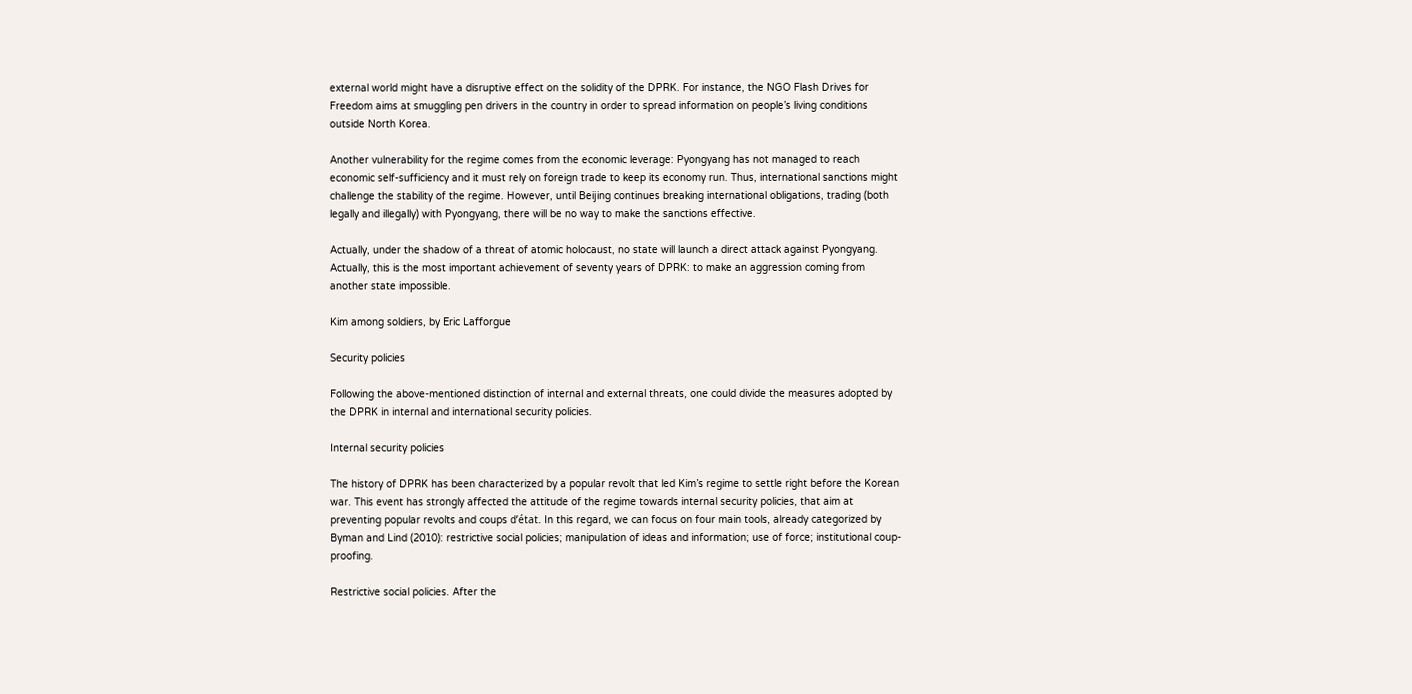external world might have a disruptive effect on the solidity of the DPRK. For instance, the NGO Flash Drives for Freedom aims at smuggling pen drivers in the country in order to spread information on people’s living conditions outside North Korea.

Another vulnerability for the regime comes from the economic leverage: Pyongyang has not managed to reach economic self-sufficiency and it must rely on foreign trade to keep its economy run. Thus, international sanctions might challenge the stability of the regime. However, until Beijing continues breaking international obligations, trading (both legally and illegally) with Pyongyang, there will be no way to make the sanctions effective.

Actually, under the shadow of a threat of atomic holocaust, no state will launch a direct attack against Pyongyang. Actually, this is the most important achievement of seventy years of DPRK: to make an aggression coming from another state impossible.

Kim among soldiers, by Eric Lafforgue

Security policies

Following the above-mentioned distinction of internal and external threats, one could divide the measures adopted by the DPRK in internal and international security policies.

Internal security policies

The history of DPRK has been characterized by a popular revolt that led Kim’s regime to settle right before the Korean war. This event has strongly affected the attitude of the regime towards internal security policies, that aim at preventing popular revolts and coups d’état. In this regard, we can focus on four main tools, already categorized by Byman and Lind (2010): restrictive social policies; manipulation of ideas and information; use of force; institutional coup-proofing.

Restrictive social policies. After the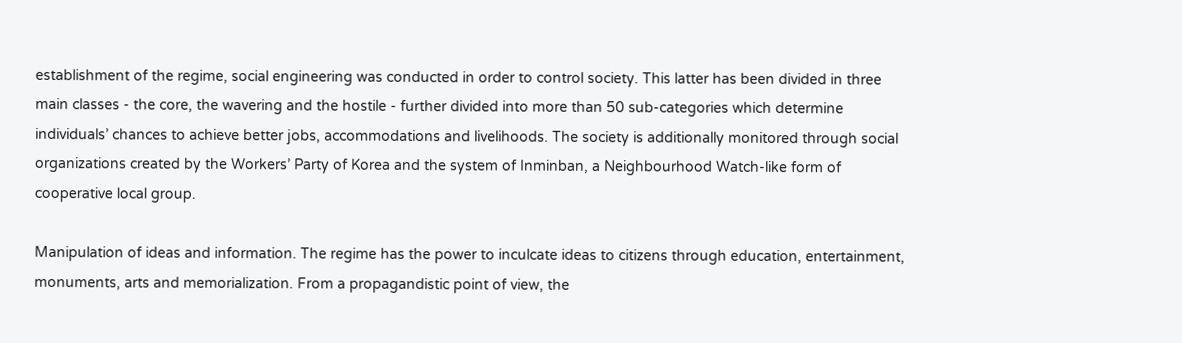establishment of the regime, social engineering was conducted in order to control society. This latter has been divided in three main classes - the core, the wavering and the hostile - further divided into more than 50 sub-categories which determine individuals’ chances to achieve better jobs, accommodations and livelihoods. The society is additionally monitored through social organizations created by the Workers’ Party of Korea and the system of Inminban, a Neighbourhood Watch-like form of cooperative local group.

Manipulation of ideas and information. The regime has the power to inculcate ideas to citizens through education, entertainment, monuments, arts and memorialization. From a propagandistic point of view, the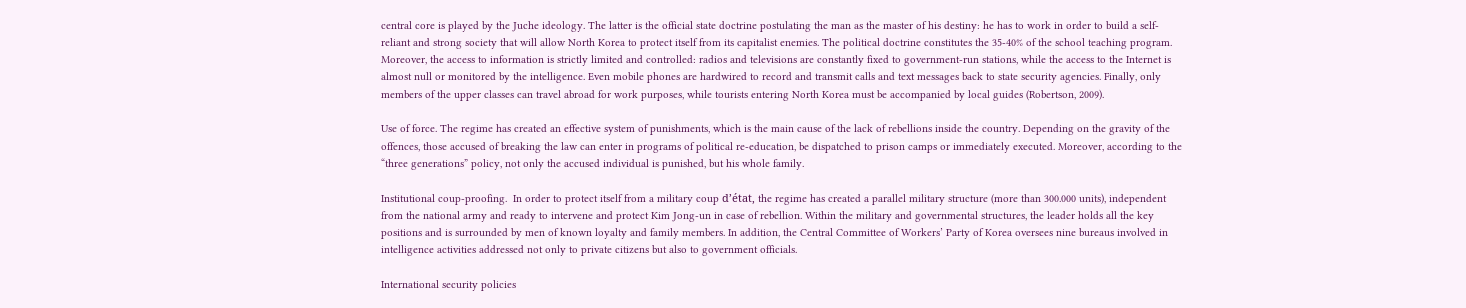central core is played by the Juche ideology. The latter is the official state doctrine postulating the man as the master of his destiny: he has to work in order to build a self-reliant and strong society that will allow North Korea to protect itself from its capitalist enemies. The political doctrine constitutes the 35-40% of the school teaching program. Moreover, the access to information is strictly limited and controlled: radios and televisions are constantly fixed to government-run stations, while the access to the Internet is almost null or monitored by the intelligence. Even mobile phones are hardwired to record and transmit calls and text messages back to state security agencies. Finally, only members of the upper classes can travel abroad for work purposes, while tourists entering North Korea must be accompanied by local guides (Robertson, 2009).

Use of force. The regime has created an effective system of punishments, which is the main cause of the lack of rebellions inside the country. Depending on the gravity of the offences, those accused of breaking the law can enter in programs of political re-education, be dispatched to prison camps or immediately executed. Moreover, according to the “three generations” policy, not only the accused individual is punished, but his whole family.

Institutional coup-proofing.  In order to protect itself from a military coup d’état, the regime has created a parallel military structure (more than 300.000 units), independent from the national army and ready to intervene and protect Kim Jong-un in case of rebellion. Within the military and governmental structures, the leader holds all the key positions and is surrounded by men of known loyalty and family members. In addition, the Central Committee of Workers’ Party of Korea oversees nine bureaus involved in intelligence activities addressed not only to private citizens but also to government officials.

International security policies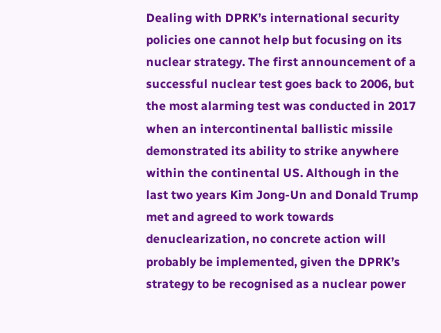Dealing with DPRK’s international security policies one cannot help but focusing on its nuclear strategy. The first announcement of a successful nuclear test goes back to 2006, but the most alarming test was conducted in 2017 when an intercontinental ballistic missile demonstrated its ability to strike anywhere within the continental US. Although in the last two years Kim Jong-Un and Donald Trump met and agreed to work towards denuclearization, no concrete action will probably be implemented, given the DPRK’s strategy to be recognised as a nuclear power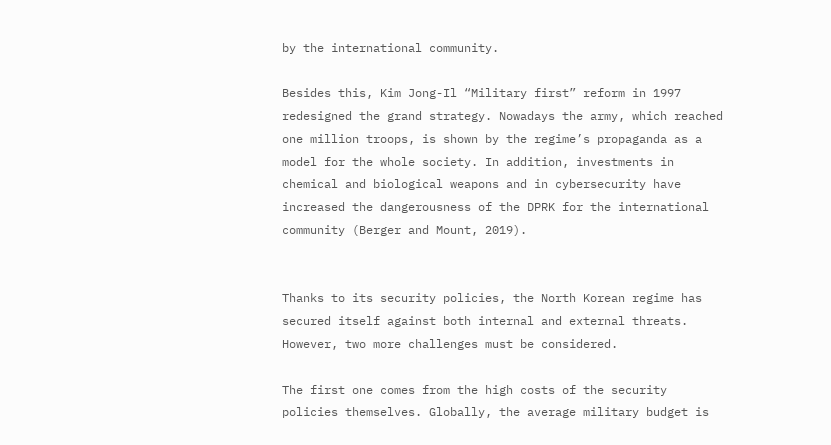by the international community.

Besides this, Kim Jong-Il “Military first” reform in 1997 redesigned the grand strategy. Nowadays the army, which reached one million troops, is shown by the regime’s propaganda as a model for the whole society. In addition, investments in chemical and biological weapons and in cybersecurity have increased the dangerousness of the DPRK for the international community (Berger and Mount, 2019).


Thanks to its security policies, the North Korean regime has secured itself against both internal and external threats. However, two more challenges must be considered.

The first one comes from the high costs of the security policies themselves. Globally, the average military budget is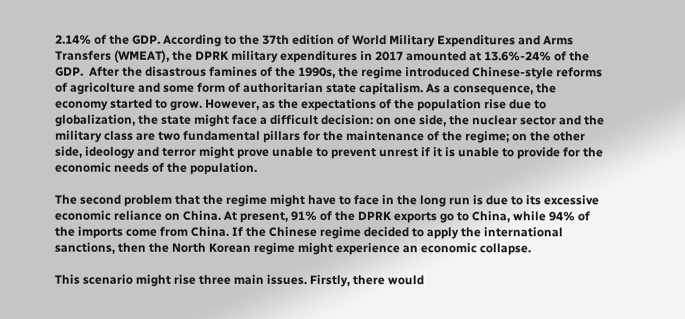2.14% of the GDP. According to the 37th edition of World Military Expenditures and Arms Transfers (WMEAT), the DPRK military expenditures in 2017 amounted at 13.6%-24% of the GDP.  After the disastrous famines of the 1990s, the regime introduced Chinese-style reforms of agricolture and some form of authoritarian state capitalism. As a consequence, the economy started to grow. However, as the expectations of the population rise due to globalization, the state might face a difficult decision: on one side, the nuclear sector and the military class are two fundamental pillars for the maintenance of the regime; on the other side, ideology and terror might prove unable to prevent unrest if it is unable to provide for the economic needs of the population.

The second problem that the regime might have to face in the long run is due to its excessive economic reliance on China. At present, 91% of the DPRK exports go to China, while 94% of the imports come from China. If the Chinese regime decided to apply the international sanctions, then the North Korean regime might experience an economic collapse.

This scenario might rise three main issues. Firstly, there would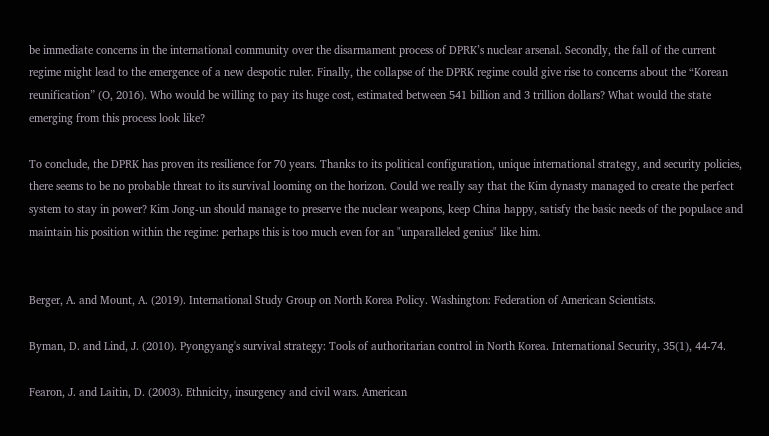be immediate concerns in the international community over the disarmament process of DPRK’s nuclear arsenal. Secondly, the fall of the current regime might lead to the emergence of a new despotic ruler. Finally, the collapse of the DPRK regime could give rise to concerns about the “Korean reunification” (O, 2016). Who would be willing to pay its huge cost, estimated between 541 billion and 3 trillion dollars? What would the state emerging from this process look like?

To conclude, the DPRK has proven its resilience for 70 years. Thanks to its political configuration, unique international strategy, and security policies, there seems to be no probable threat to its survival looming on the horizon. Could we really say that the Kim dynasty managed to create the perfect system to stay in power? Kim Jong-un should manage to preserve the nuclear weapons, keep China happy, satisfy the basic needs of the populace and maintain his position within the regime: perhaps this is too much even for an "unparalleled genius" like him.


Berger, A. and Mount, A. (2019). International Study Group on North Korea Policy. Washington: Federation of American Scientists.

Byman, D. and Lind, J. (2010). Pyongyang's survival strategy: Tools of authoritarian control in North Korea. International Security, 35(1), 44-74.

Fearon, J. and Laitin, D. (2003). Ethnicity, insurgency and civil wars. American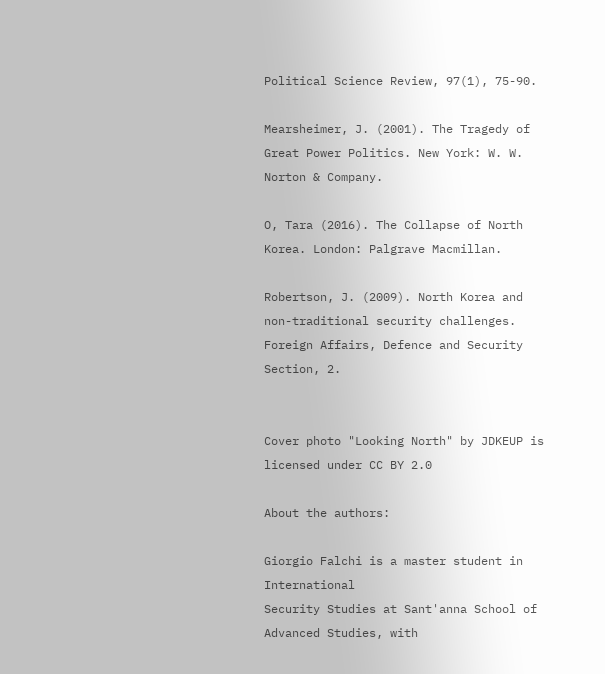Political Science Review, 97(1), 75-90.

Mearsheimer, J. (2001). The Tragedy of Great Power Politics. New York: W. W. Norton & Company.

O, Tara (2016). The Collapse of North Korea. London: Palgrave Macmillan.

Robertson, J. (2009). North Korea and non-traditional security challenges. Foreign Affairs, Defence and Security Section, 2.


Cover photo "Looking North" by JDKEUP is licensed under CC BY 2.0

About the authors:

Giorgio Falchi is a master student in International
Security Studies at Sant'anna School of Advanced Studies, with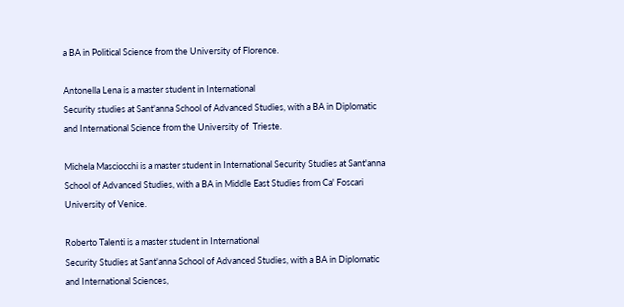a BA in Political Science from the University of Florence.

Antonella Lena is a master student in International
Security studies at Sant'anna School of Advanced Studies, with a BA in Diplomatic and International Science from the University of  Trieste.

Michela Masciocchi is a master student in International Security Studies at Sant'anna School of Advanced Studies, with a BA in Middle East Studies from Ca' Foscari University of Venice.

Roberto Talenti is a master student in International
Security Studies at Sant'anna School of Advanced Studies, with a BA in Diplomatic and International Sciences,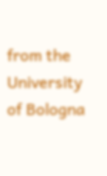from the University of Bologna